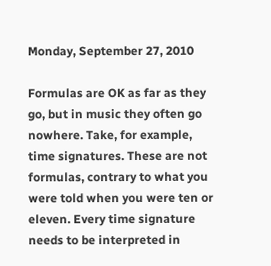Monday, September 27, 2010

Formulas are OK as far as they go, but in music they often go nowhere. Take, for example, time signatures. These are not formulas, contrary to what you were told when you were ten or eleven. Every time signature needs to be interpreted in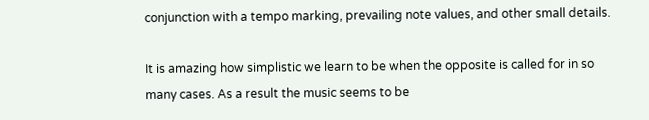conjunction with a tempo marking, prevailing note values, and other small details.

It is amazing how simplistic we learn to be when the opposite is called for in so many cases. As a result the music seems to be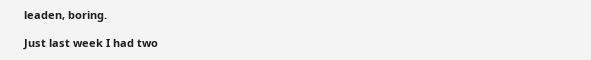leaden, boring.

Just last week I had two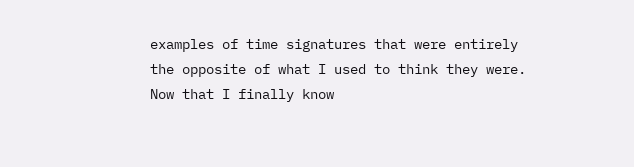examples of time signatures that were entirely the opposite of what I used to think they were. Now that I finally know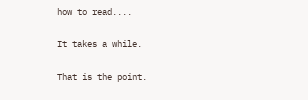how to read....

It takes a while.

That is the point.